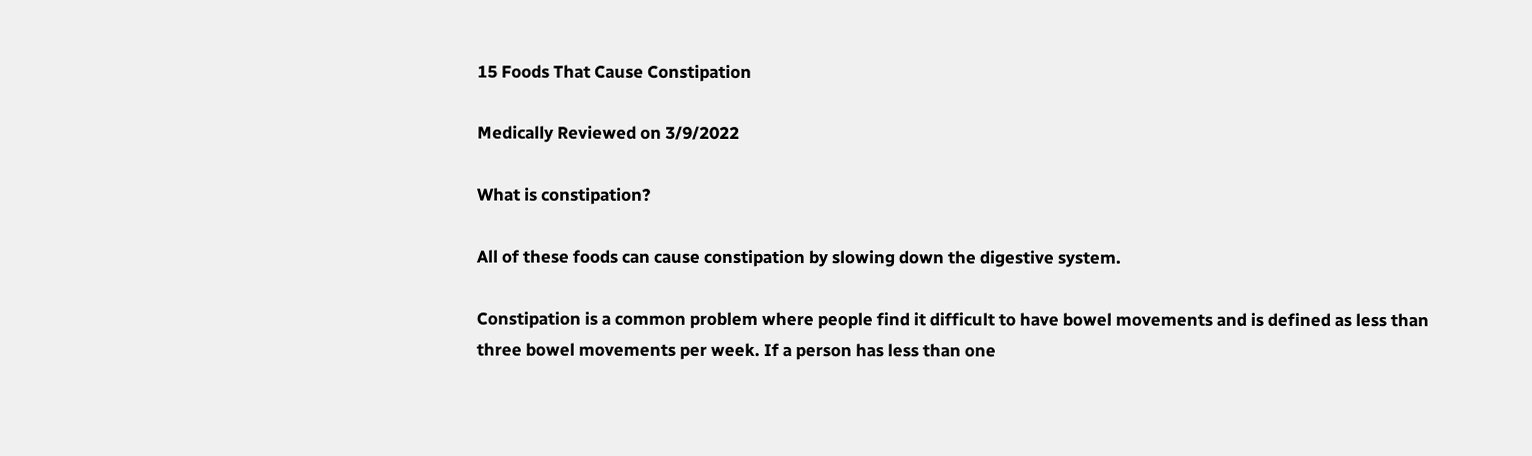15 Foods That Cause Constipation

Medically Reviewed on 3/9/2022

What is constipation?

All of these foods can cause constipation by slowing down the digestive system.

Constipation is a common problem where people find it difficult to have bowel movements and is defined as less than three bowel movements per week. If a person has less than one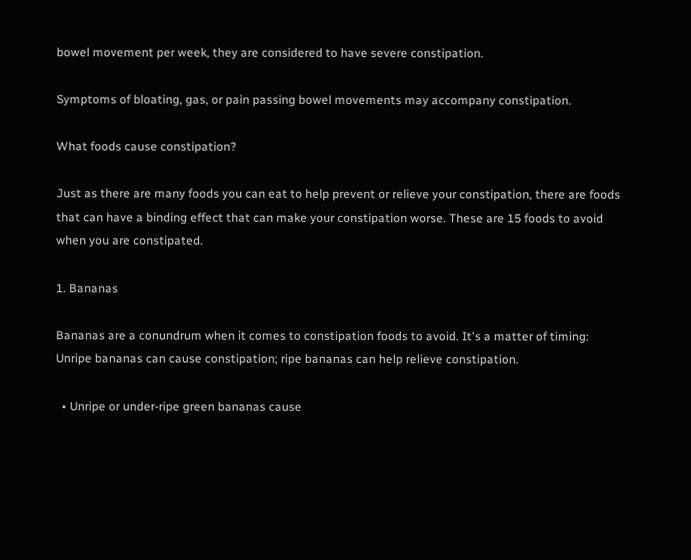bowel movement per week, they are considered to have severe constipation.

Symptoms of bloating, gas, or pain passing bowel movements may accompany constipation.

What foods cause constipation?

Just as there are many foods you can eat to help prevent or relieve your constipation, there are foods that can have a binding effect that can make your constipation worse. These are 15 foods to avoid when you are constipated.

1. Bananas

Bananas are a conundrum when it comes to constipation foods to avoid. It's a matter of timing: Unripe bananas can cause constipation; ripe bananas can help relieve constipation.

  • Unripe or under-ripe green bananas cause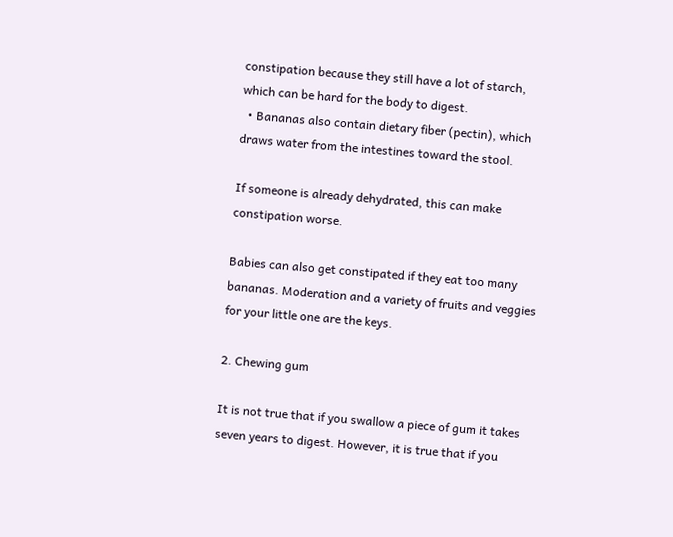constipation because they still have a lot of starch, which can be hard for the body to digest.
  • Bananas also contain dietary fiber (pectin), which draws water from the intestines toward the stool.

If someone is already dehydrated, this can make constipation worse.

Babies can also get constipated if they eat too many bananas. Moderation and a variety of fruits and veggies for your little one are the keys.

2. Chewing gum

It is not true that if you swallow a piece of gum it takes seven years to digest. However, it is true that if you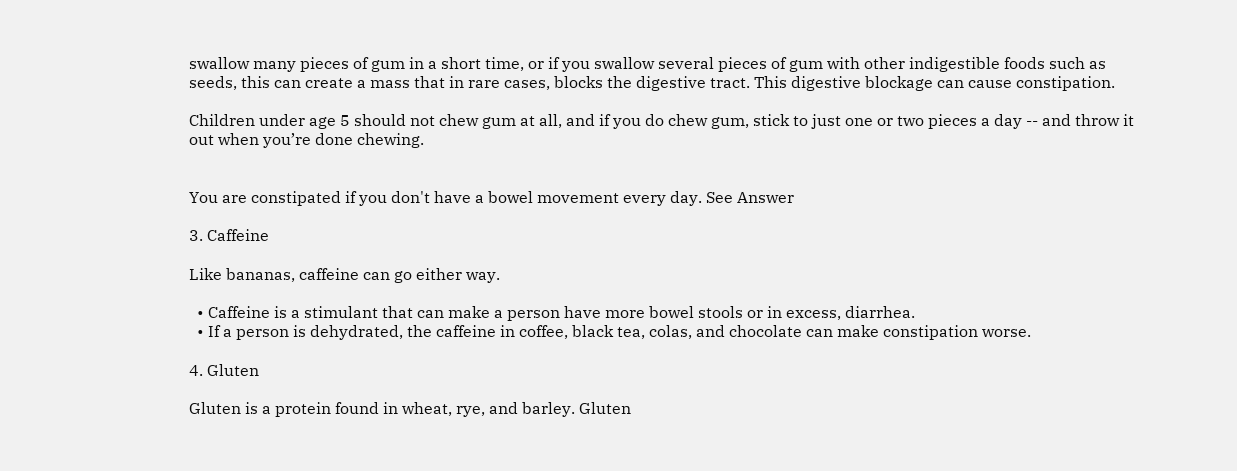swallow many pieces of gum in a short time, or if you swallow several pieces of gum with other indigestible foods such as seeds, this can create a mass that in rare cases, blocks the digestive tract. This digestive blockage can cause constipation.

Children under age 5 should not chew gum at all, and if you do chew gum, stick to just one or two pieces a day -- and throw it out when you’re done chewing.


You are constipated if you don't have a bowel movement every day. See Answer

3. Caffeine

Like bananas, caffeine can go either way.

  • Caffeine is a stimulant that can make a person have more bowel stools or in excess, diarrhea.
  • If a person is dehydrated, the caffeine in coffee, black tea, colas, and chocolate can make constipation worse.

4. Gluten

Gluten is a protein found in wheat, rye, and barley. Gluten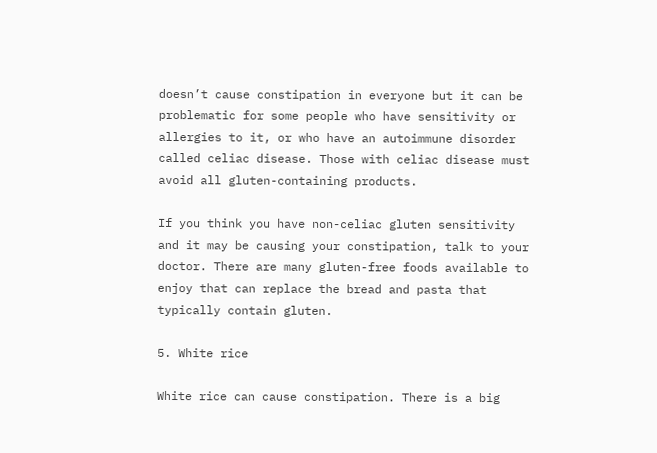doesn’t cause constipation in everyone but it can be problematic for some people who have sensitivity or allergies to it, or who have an autoimmune disorder called celiac disease. Those with celiac disease must avoid all gluten-containing products.

If you think you have non-celiac gluten sensitivity and it may be causing your constipation, talk to your doctor. There are many gluten-free foods available to enjoy that can replace the bread and pasta that typically contain gluten.

5. White rice

White rice can cause constipation. There is a big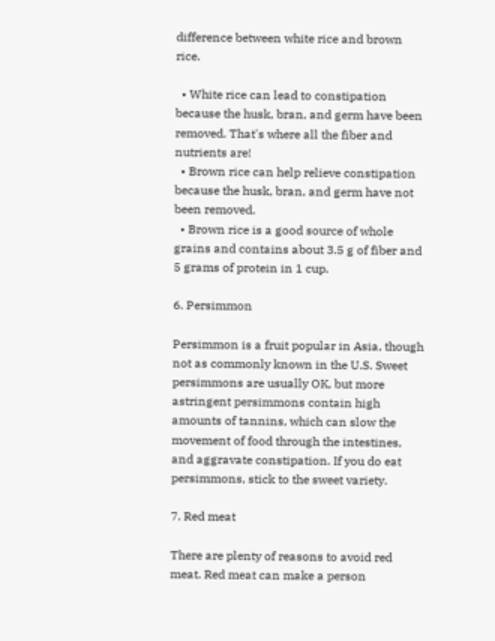difference between white rice and brown rice.

  • White rice can lead to constipation because the husk, bran, and germ have been removed. That's where all the fiber and nutrients are!
  • Brown rice can help relieve constipation because the husk, bran, and germ have not been removed.
  • Brown rice is a good source of whole grains and contains about 3.5 g of fiber and 5 grams of protein in 1 cup.

6. Persimmon

Persimmon is a fruit popular in Asia, though not as commonly known in the U.S. Sweet persimmons are usually OK, but more astringent persimmons contain high amounts of tannins, which can slow the movement of food through the intestines, and aggravate constipation. If you do eat persimmons, stick to the sweet variety.

7. Red meat

There are plenty of reasons to avoid red meat. Red meat can make a person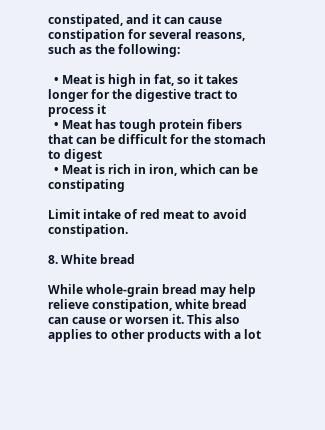constipated, and it can cause constipation for several reasons, such as the following:

  • Meat is high in fat, so it takes longer for the digestive tract to process it
  • Meat has tough protein fibers that can be difficult for the stomach to digest
  • Meat is rich in iron, which can be constipating

Limit intake of red meat to avoid constipation.

8. White bread

While whole-grain bread may help relieve constipation, white bread can cause or worsen it. This also applies to other products with a lot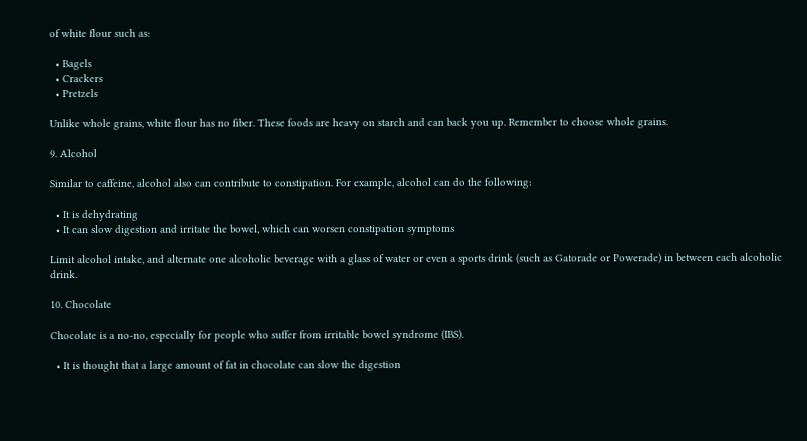of white flour such as:

  • Bagels
  • Crackers
  • Pretzels

Unlike whole grains, white flour has no fiber. These foods are heavy on starch and can back you up. Remember to choose whole grains.

9. Alcohol

Similar to caffeine, alcohol also can contribute to constipation. For example, alcohol can do the following:

  • It is dehydrating
  • It can slow digestion and irritate the bowel, which can worsen constipation symptoms

Limit alcohol intake, and alternate one alcoholic beverage with a glass of water or even a sports drink (such as Gatorade or Powerade) in between each alcoholic drink.

10. Chocolate

Chocolate is a no-no, especially for people who suffer from irritable bowel syndrome (IBS).

  • It is thought that a large amount of fat in chocolate can slow the digestion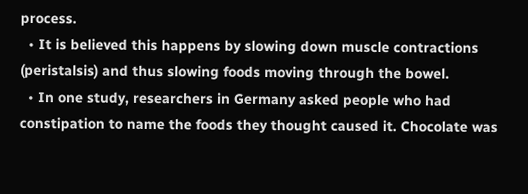process.
  • It is believed this happens by slowing down muscle contractions (peristalsis) and thus slowing foods moving through the bowel.
  • In one study, researchers in Germany asked people who had constipation to name the foods they thought caused it. Chocolate was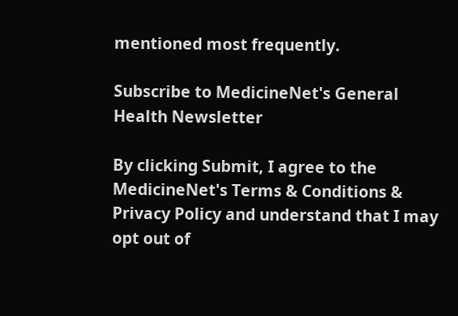mentioned most frequently.

Subscribe to MedicineNet's General Health Newsletter

By clicking Submit, I agree to the MedicineNet's Terms & Conditions & Privacy Policy and understand that I may opt out of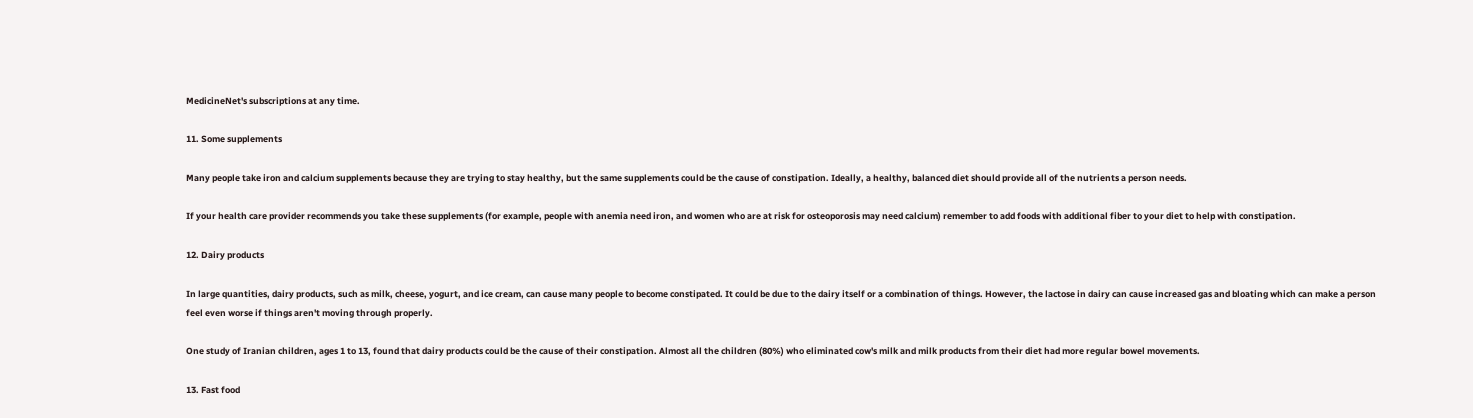MedicineNet's subscriptions at any time.

11. Some supplements

Many people take iron and calcium supplements because they are trying to stay healthy, but the same supplements could be the cause of constipation. Ideally, a healthy, balanced diet should provide all of the nutrients a person needs.

If your health care provider recommends you take these supplements (for example, people with anemia need iron, and women who are at risk for osteoporosis may need calcium) remember to add foods with additional fiber to your diet to help with constipation.

12. Dairy products

In large quantities, dairy products, such as milk, cheese, yogurt, and ice cream, can cause many people to become constipated. It could be due to the dairy itself or a combination of things. However, the lactose in dairy can cause increased gas and bloating which can make a person feel even worse if things aren't moving through properly.

One study of Iranian children, ages 1 to 13, found that dairy products could be the cause of their constipation. Almost all the children (80%) who eliminated cow's milk and milk products from their diet had more regular bowel movements.

13. Fast food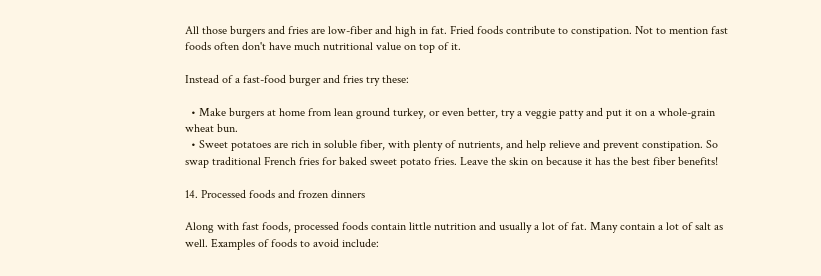All those burgers and fries are low-fiber and high in fat. Fried foods contribute to constipation. Not to mention fast foods often don't have much nutritional value on top of it.

Instead of a fast-food burger and fries try these:

  • Make burgers at home from lean ground turkey, or even better, try a veggie patty and put it on a whole-grain wheat bun.
  • Sweet potatoes are rich in soluble fiber, with plenty of nutrients, and help relieve and prevent constipation. So swap traditional French fries for baked sweet potato fries. Leave the skin on because it has the best fiber benefits!

14. Processed foods and frozen dinners

Along with fast foods, processed foods contain little nutrition and usually a lot of fat. Many contain a lot of salt as well. Examples of foods to avoid include: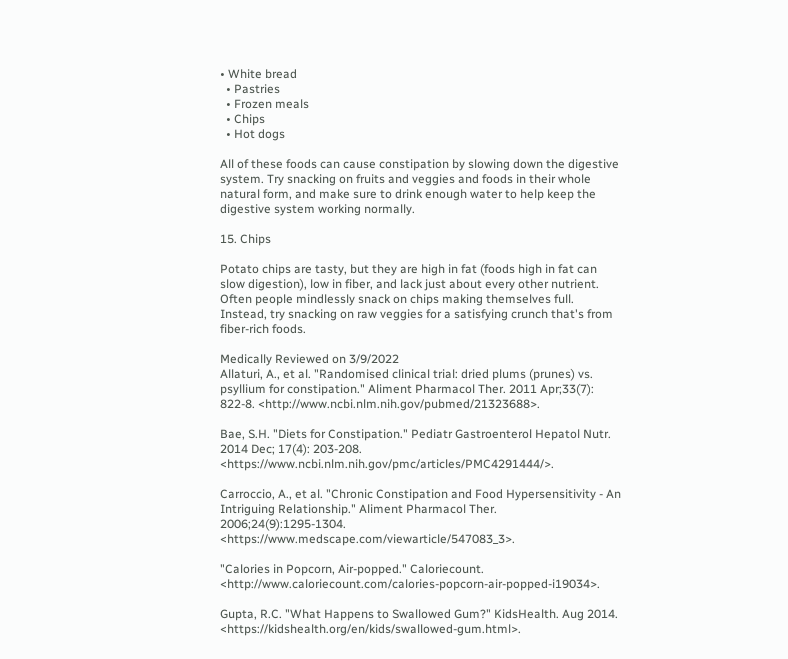• White bread
  • Pastries
  • Frozen meals
  • Chips
  • Hot dogs

All of these foods can cause constipation by slowing down the digestive system. Try snacking on fruits and veggies and foods in their whole natural form, and make sure to drink enough water to help keep the digestive system working normally.

15. Chips

Potato chips are tasty, but they are high in fat (foods high in fat can slow digestion), low in fiber, and lack just about every other nutrient. Often people mindlessly snack on chips making themselves full. Instead, try snacking on raw veggies for a satisfying crunch that's from fiber-rich foods.

Medically Reviewed on 3/9/2022
Allaturi, A., et al. "Randomised clinical trial: dried plums (prunes) vs. psyllium for constipation." Aliment Pharmacol Ther. 2011 Apr;33(7): 822-8. <http://www.ncbi.nlm.nih.gov/pubmed/21323688>.

Bae, S.H. "Diets for Constipation." Pediatr Gastroenterol Hepatol Nutr. 2014 Dec; 17(4): 203-208. <https://www.ncbi.nlm.nih.gov/pmc/articles/PMC4291444/>.

Carroccio, A., et al. "Chronic Constipation and Food Hypersensitivity - An Intriguing Relationship." Aliment Pharmacol Ther. 2006;24(9):1295-1304. <https://www.medscape.com/viewarticle/547083_3>.

"Calories in Popcorn, Air-popped." Caloriecount. <http://www.caloriecount.com/calories-popcorn-air-popped-i19034>.

Gupta, R.C. "What Happens to Swallowed Gum?" KidsHealth. Aug 2014. <https://kidshealth.org/en/kids/swallowed-gum.html>.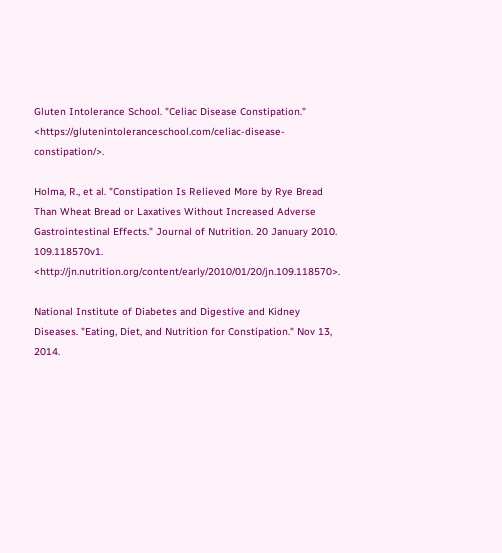Gluten Intolerance School. "Celiac Disease Constipation." <https://glutenintoleranceschool.com/celiac-disease-constipation/>.

Holma, R., et al. "Constipation Is Relieved More by Rye Bread Than Wheat Bread or Laxatives Without Increased Adverse Gastrointestinal Effects." Journal of Nutrition. 20 January 2010. 109.118570v1. <http://jn.nutrition.org/content/early/2010/01/20/jn.109.118570>.

National Institute of Diabetes and Digestive and Kidney Diseases. "Eating, Diet, and Nutrition for Constipation." Nov 13, 2014.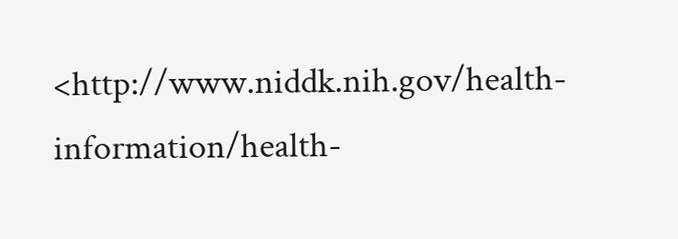<http://www.niddk.nih.gov/health-information/health-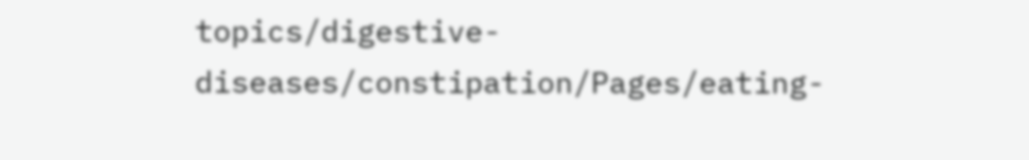topics/digestive-diseases/constipation/Pages/eating-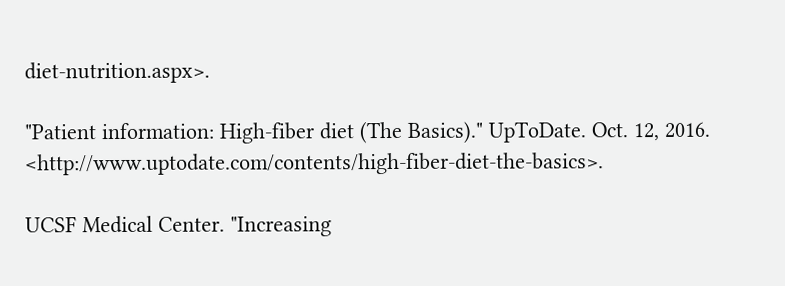diet-nutrition.aspx>.

"Patient information: High-fiber diet (The Basics)." UpToDate. Oct. 12, 2016. <http://www.uptodate.com/contents/high-fiber-diet-the-basics>.

UCSF Medical Center. "Increasing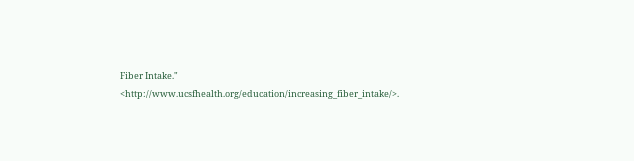Fiber Intake." <http://www.ucsfhealth.org/education/increasing_fiber_intake/>.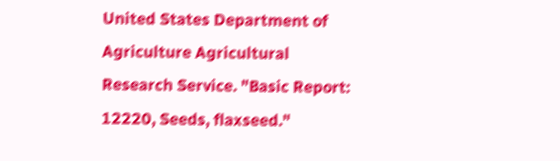United States Department of Agriculture Agricultural Research Service. "Basic Report: 12220, Seeds, flaxseed."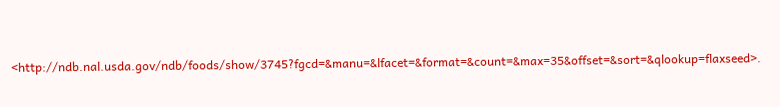<http://ndb.nal.usda.gov/ndb/foods/show/3745?fgcd=&manu=&lfacet=&format=&count=&max=35&offset=&sort=&qlookup=flaxseed>.